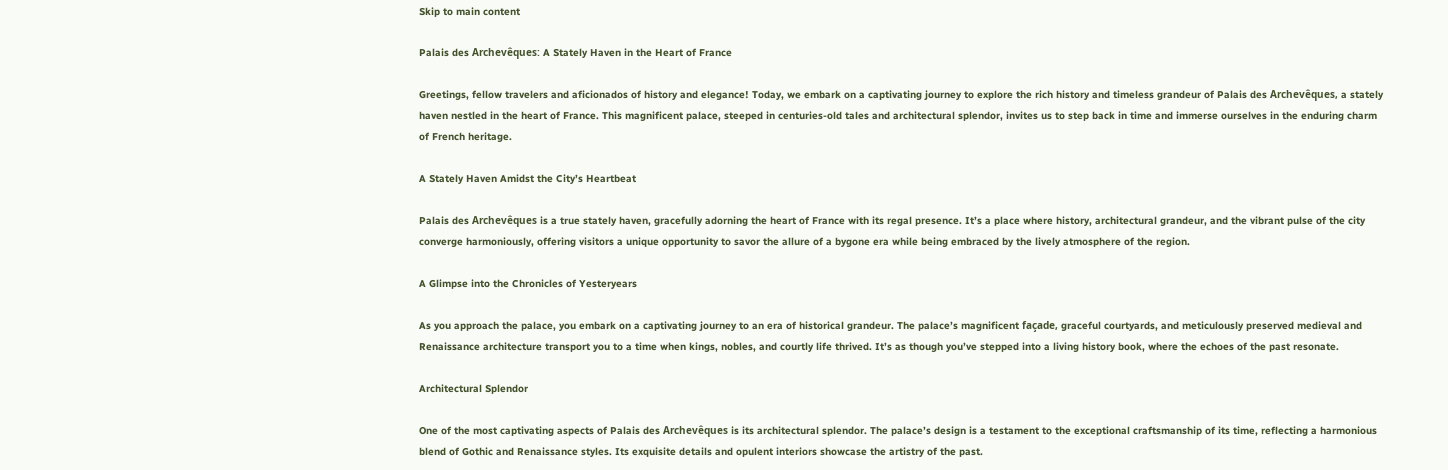Skip to main content

Palais des Archevêques: A Stately Haven in the Heart of France

Greetings, fellow travelers and aficionados of history and elegance! Today, we embark on a captivating journey to explore the rich history and timeless grandeur of Palais des Archevêques, a stately haven nestled in the heart of France. This magnificent palace, steeped in centuries-old tales and architectural splendor, invites us to step back in time and immerse ourselves in the enduring charm of French heritage.

A Stately Haven Amidst the City’s Heartbeat

Palais des Archevêques is a true stately haven, gracefully adorning the heart of France with its regal presence. It’s a place where history, architectural grandeur, and the vibrant pulse of the city converge harmoniously, offering visitors a unique opportunity to savor the allure of a bygone era while being embraced by the lively atmosphere of the region.

A Glimpse into the Chronicles of Yesteryears

As you approach the palace, you embark on a captivating journey to an era of historical grandeur. The palace’s magnificent façade, graceful courtyards, and meticulously preserved medieval and Renaissance architecture transport you to a time when kings, nobles, and courtly life thrived. It’s as though you’ve stepped into a living history book, where the echoes of the past resonate.

Architectural Splendor

One of the most captivating aspects of Palais des Archevêques is its architectural splendor. The palace’s design is a testament to the exceptional craftsmanship of its time, reflecting a harmonious blend of Gothic and Renaissance styles. Its exquisite details and opulent interiors showcase the artistry of the past.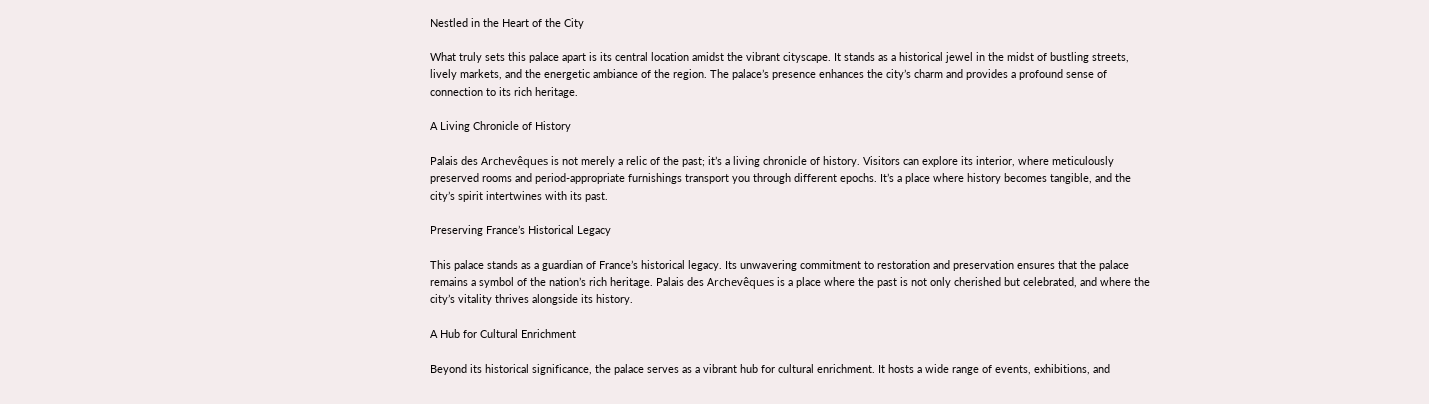Nestled in the Heart of the City

What truly sets this palace apart is its central location amidst the vibrant cityscape. It stands as a historical jewel in the midst of bustling streets, lively markets, and the energetic ambiance of the region. The palace’s presence enhances the city’s charm and provides a profound sense of connection to its rich heritage.

A Living Chronicle of History

Palais des Archevêques is not merely a relic of the past; it’s a living chronicle of history. Visitors can explore its interior, where meticulously preserved rooms and period-appropriate furnishings transport you through different epochs. It’s a place where history becomes tangible, and the city’s spirit intertwines with its past.

Preserving France’s Historical Legacy

This palace stands as a guardian of France’s historical legacy. Its unwavering commitment to restoration and preservation ensures that the palace remains a symbol of the nation’s rich heritage. Palais des Archevêques is a place where the past is not only cherished but celebrated, and where the city’s vitality thrives alongside its history.

A Hub for Cultural Enrichment

Beyond its historical significance, the palace serves as a vibrant hub for cultural enrichment. It hosts a wide range of events, exhibitions, and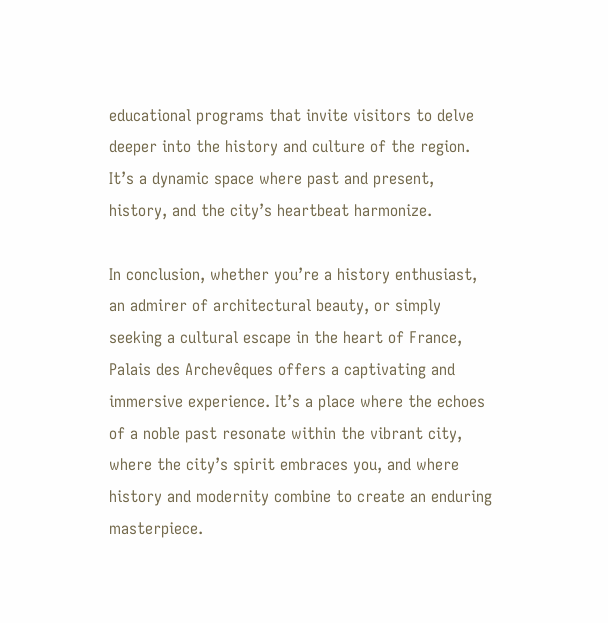educational programs that invite visitors to delve deeper into the history and culture of the region. It’s a dynamic space where past and present, history, and the city’s heartbeat harmonize.

In conclusion, whether you’re a history enthusiast, an admirer of architectural beauty, or simply seeking a cultural escape in the heart of France, Palais des Archevêques offers a captivating and immersive experience. It’s a place where the echoes of a noble past resonate within the vibrant city, where the city’s spirit embraces you, and where history and modernity combine to create an enduring masterpiece.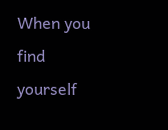When you find yourself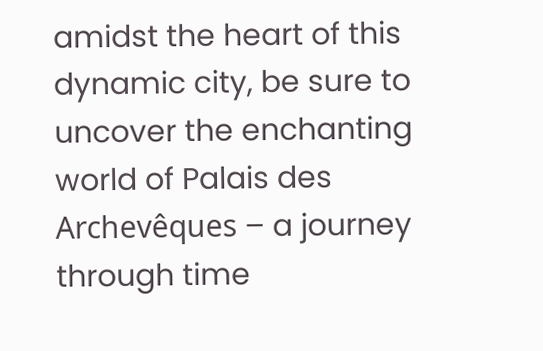amidst the heart of this dynamic city, be sure to uncover the enchanting world of Palais des Archevêques – a journey through time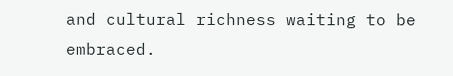and cultural richness waiting to be embraced.